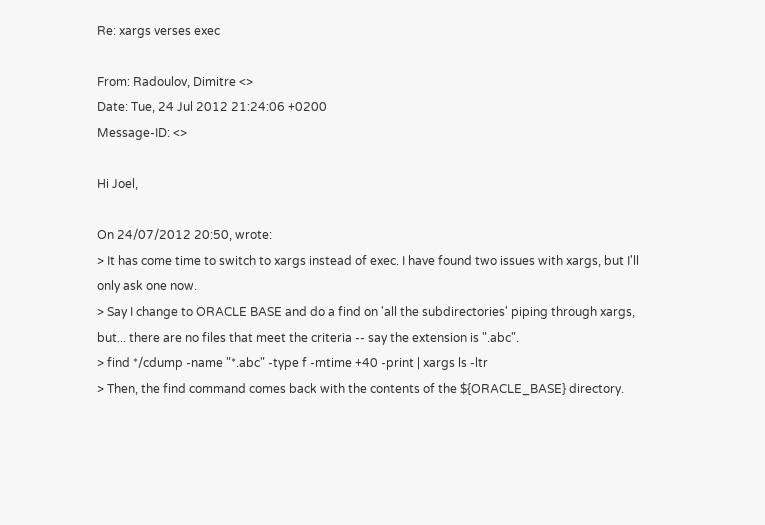Re: xargs verses exec

From: Radoulov, Dimitre <>
Date: Tue, 24 Jul 2012 21:24:06 +0200
Message-ID: <>

Hi Joel,

On 24/07/2012 20:50, wrote:
> It has come time to switch to xargs instead of exec. I have found two issues with xargs, but I'll only ask one now.
> Say I change to ORACLE BASE and do a find on 'all the subdirectories' piping through xargs, but... there are no files that meet the criteria -- say the extension is ".abc".
> find */cdump -name "*.abc" -type f -mtime +40 -print | xargs ls -ltr
> Then, the find command comes back with the contents of the ${ORACLE_BASE} directory.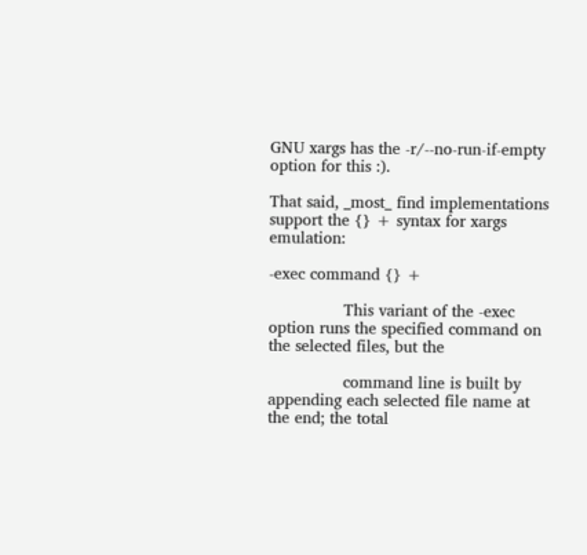GNU xargs has the -r/--no-run-if-empty option for this :).

That said, _most_ find implementations support the {} + syntax for xargs emulation:

-exec command {} +

               This variant of the -exec option runs the specified command on the selected files, but the

               command line is built by appending each selected file name at the end; the total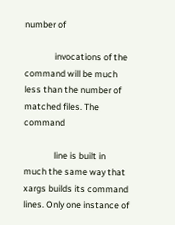number of

               invocations of the command will be much less than the number of matched files. The command

               line is built in much the same way that xargs builds its command lines. Only one instance of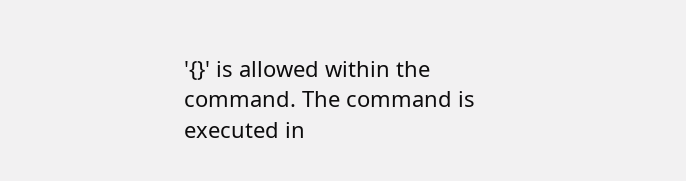'{}' is allowed within the command. The command is executed in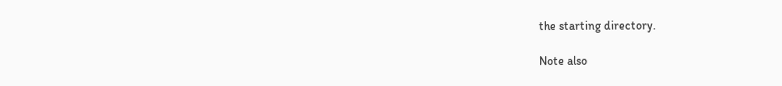the starting directory.

Note also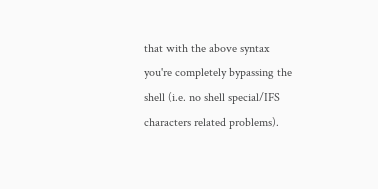that with the above syntax you're completely bypassing the shell (i.e. no shell special/IFS characters related problems).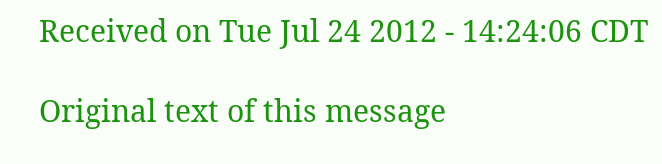Received on Tue Jul 24 2012 - 14:24:06 CDT

Original text of this message